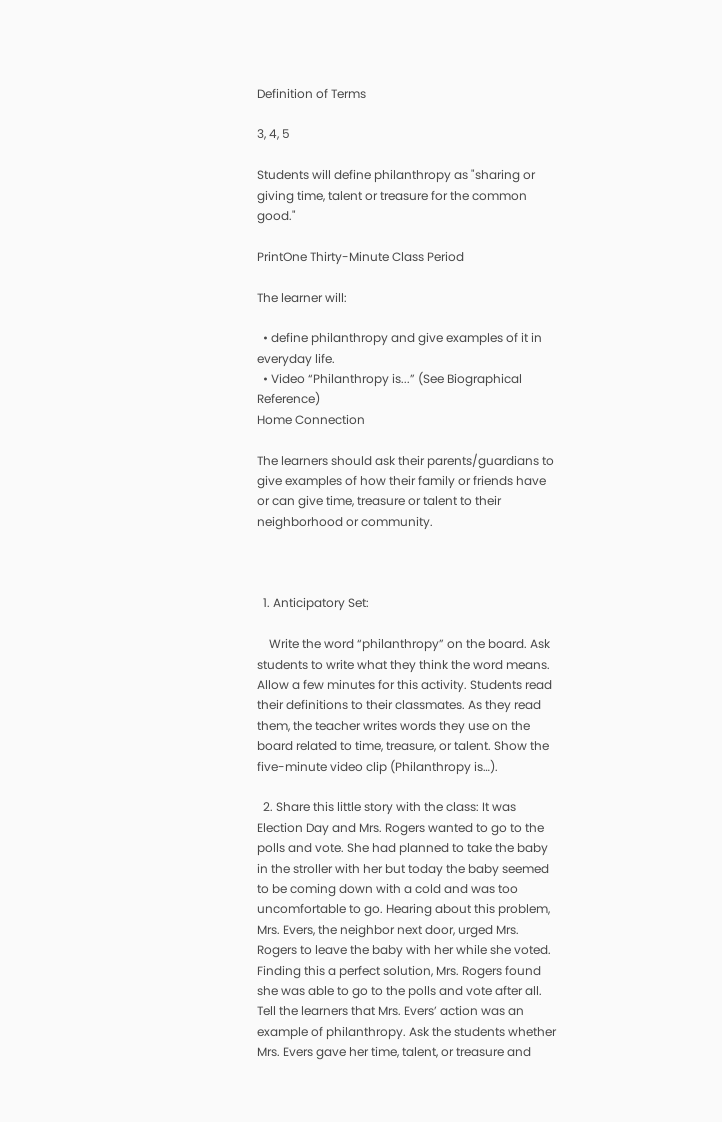Definition of Terms

3, 4, 5

Students will define philanthropy as "sharing or giving time, talent or treasure for the common good."

PrintOne Thirty-Minute Class Period

The learner will:

  • define philanthropy and give examples of it in everyday life.
  • Video “Philanthropy is...” (See Biographical Reference)
Home Connection

The learners should ask their parents/guardians to give examples of how their family or friends have or can give time, treasure or talent to their neighborhood or community.



  1. Anticipatory Set:

    Write the word “philanthropy” on the board. Ask students to write what they think the word means. Allow a few minutes for this activity. Students read their definitions to their classmates. As they read them, the teacher writes words they use on the board related to time, treasure, or talent. Show the five-minute video clip (Philanthropy is…).

  2. Share this little story with the class: It was Election Day and Mrs. Rogers wanted to go to the polls and vote. She had planned to take the baby in the stroller with her but today the baby seemed to be coming down with a cold and was too uncomfortable to go. Hearing about this problem, Mrs. Evers, the neighbor next door, urged Mrs. Rogers to leave the baby with her while she voted. Finding this a perfect solution, Mrs. Rogers found she was able to go to the polls and vote after all. Tell the learners that Mrs. Evers’ action was an example of philanthropy. Ask the students whether Mrs. Evers gave her time, talent, or treasure and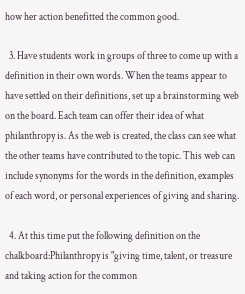how her action benefitted the common good.

  3. Have students work in groups of three to come up with a definition in their own words. When the teams appear to have settled on their definitions, set up a brainstorming web on the board. Each team can offer their idea of what philanthropy is. As the web is created, the class can see what the other teams have contributed to the topic. This web can include synonyms for the words in the definition, examples of each word, or personal experiences of giving and sharing.

  4. At this time put the following definition on the chalkboard:Philanthropy is "giving time, talent, or treasure and taking action for the common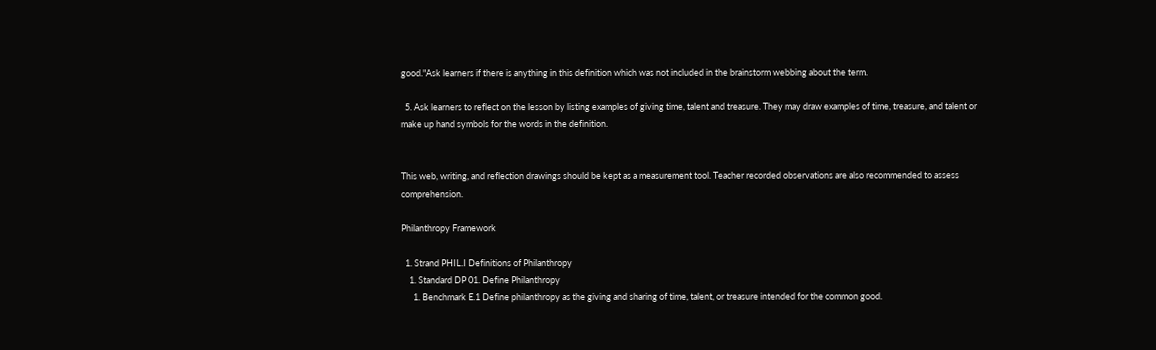good."Ask learners if there is anything in this definition which was not included in the brainstorm webbing about the term.

  5. Ask learners to reflect on the lesson by listing examples of giving time, talent and treasure. They may draw examples of time, treasure, and talent or make up hand symbols for the words in the definition.


This web, writing, and reflection drawings should be kept as a measurement tool. Teacher recorded observations are also recommended to assess comprehension.

Philanthropy Framework

  1. Strand PHIL.I Definitions of Philanthropy
    1. Standard DP 01. Define Philanthropy
      1. Benchmark E.1 Define philanthropy as the giving and sharing of time, talent, or treasure intended for the common good.